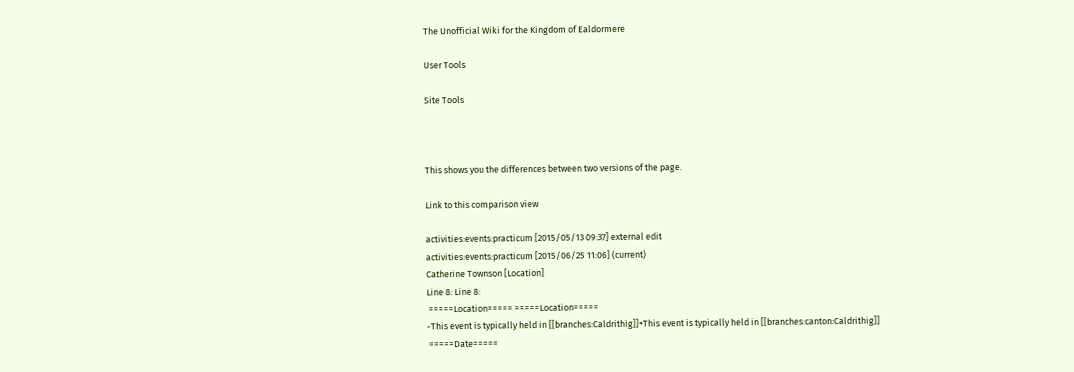The Unofficial Wiki for the Kingdom of Ealdormere

User Tools

Site Tools



This shows you the differences between two versions of the page.

Link to this comparison view

activities:events:practicum [2015/05/13 09:37] external edit
activities:events:practicum [2015/06/25 11:06] (current)
Catherine Townson [Location]
Line 8: Line 8:
 =====Location===== =====Location=====
-This event is typically held in [[branches:Caldrithig]]+This event is typically held in [[branches:canton:Caldrithig]]
 =====Date=====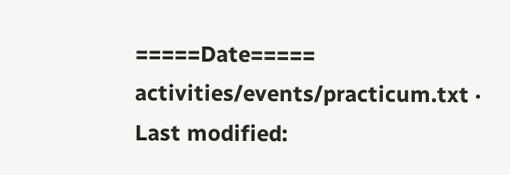=====Date=====
activities/events/practicum.txt · Last modified: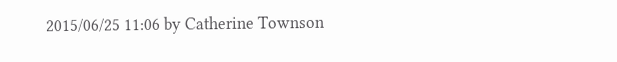2015/06/25 11:06 by Catherine Townson